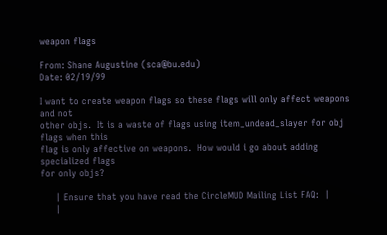weapon flags

From: Shane Augustine (sca@bu.edu)
Date: 02/19/99

I want to create weapon flags so these flags will only affect weapons
and not
other objs.  It is a waste of flags using item_undead_slayer for obj
flags when this
flag is only affective on weapons.  How would i go about adding
specialized flags
for only objs?

     | Ensure that you have read the CircleMUD Mailing List FAQ:  |
     |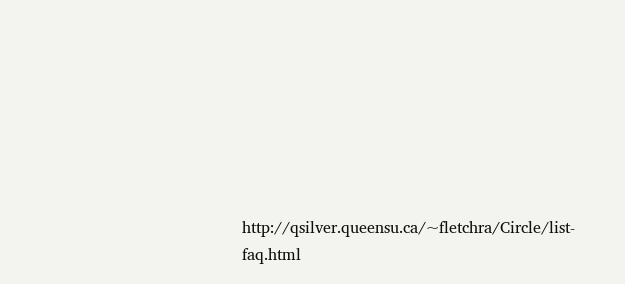http://qsilver.queensu.ca/~fletchra/Circle/list-faq.html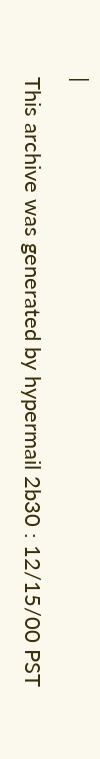|

This archive was generated by hypermail 2b30 : 12/15/00 PST